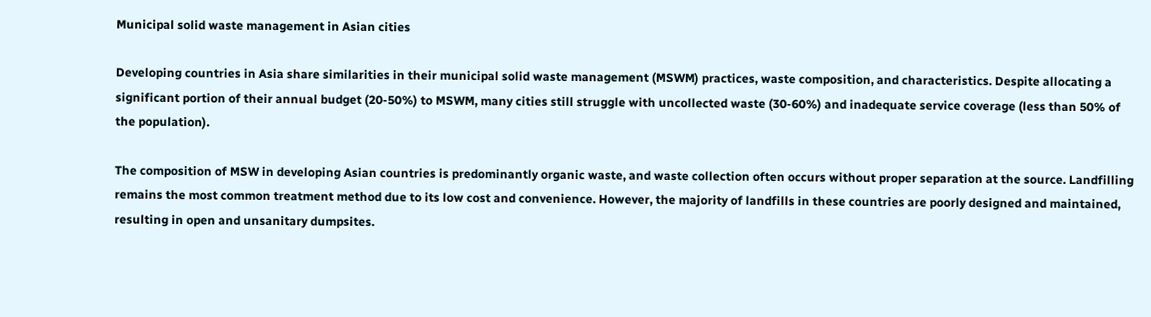Municipal solid waste management in Asian cities

Developing countries in Asia share similarities in their municipal solid waste management (MSWM) practices, waste composition, and characteristics. Despite allocating a significant portion of their annual budget (20-50%) to MSWM, many cities still struggle with uncollected waste (30-60%) and inadequate service coverage (less than 50% of the population).

The composition of MSW in developing Asian countries is predominantly organic waste, and waste collection often occurs without proper separation at the source. Landfilling remains the most common treatment method due to its low cost and convenience. However, the majority of landfills in these countries are poorly designed and maintained, resulting in open and unsanitary dumpsites.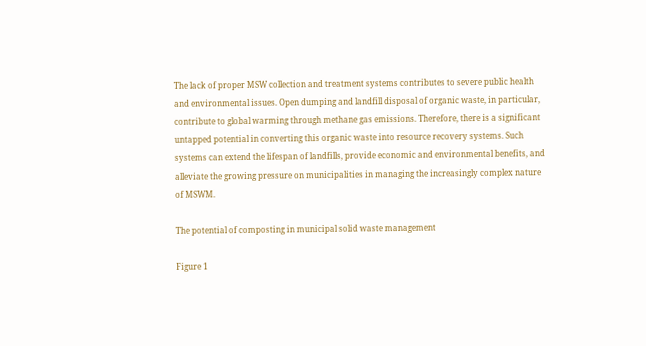The lack of proper MSW collection and treatment systems contributes to severe public health and environmental issues. Open dumping and landfill disposal of organic waste, in particular, contribute to global warming through methane gas emissions. Therefore, there is a significant untapped potential in converting this organic waste into resource recovery systems. Such systems can extend the lifespan of landfills, provide economic and environmental benefits, and alleviate the growing pressure on municipalities in managing the increasingly complex nature of MSWM.

The potential of composting in municipal solid waste management

Figure 1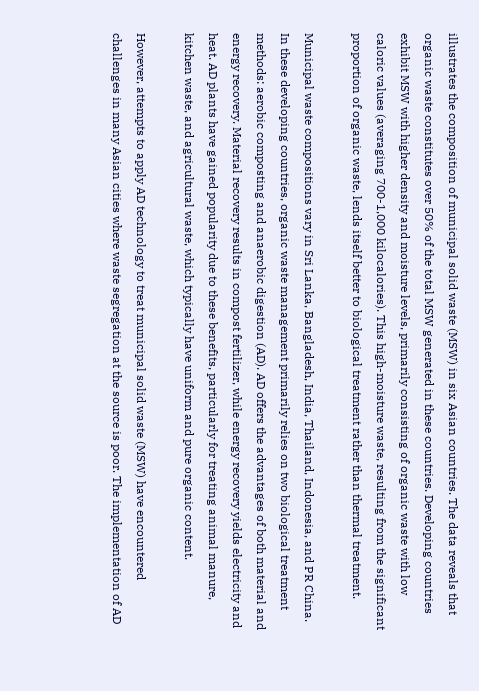illustrates the composition of municipal solid waste (MSW) in six Asian countries. The data reveals that organic waste constitutes over 50% of the total MSW generated in these countries. Developing countries exhibit MSW with higher density and moisture levels, primarily consisting of organic waste with low caloric values (averaging 700-1,000 kilocalories). This high-moisture waste, resulting from the significant proportion of organic waste, lends itself better to biological treatment rather than thermal treatment.

Municipal waste compositions vary in Sri Lanka, Bangladesh, India, Thailand, Indonesia, and PR China. In these developing countries, organic waste management primarily relies on two biological treatment methods: aerobic composting and anaerobic digestion (AD). AD offers the advantages of both material and energy recovery. Material recovery results in compost fertilizer, while energy recovery yields electricity and heat. AD plants have gained popularity due to these benefits, particularly for treating animal manure, kitchen waste, and agricultural waste, which typically have uniform and pure organic content.

However, attempts to apply AD technology to treat municipal solid waste (MSW) have encountered challenges in many Asian cities where waste segregation at the source is poor. The implementation of AD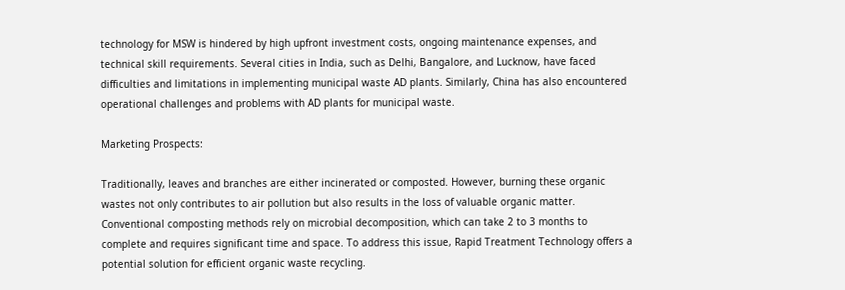technology for MSW is hindered by high upfront investment costs, ongoing maintenance expenses, and technical skill requirements. Several cities in India, such as Delhi, Bangalore, and Lucknow, have faced difficulties and limitations in implementing municipal waste AD plants. Similarly, China has also encountered operational challenges and problems with AD plants for municipal waste.

Marketing Prospects:

Traditionally, leaves and branches are either incinerated or composted. However, burning these organic wastes not only contributes to air pollution but also results in the loss of valuable organic matter. Conventional composting methods rely on microbial decomposition, which can take 2 to 3 months to complete and requires significant time and space. To address this issue, Rapid Treatment Technology offers a potential solution for efficient organic waste recycling.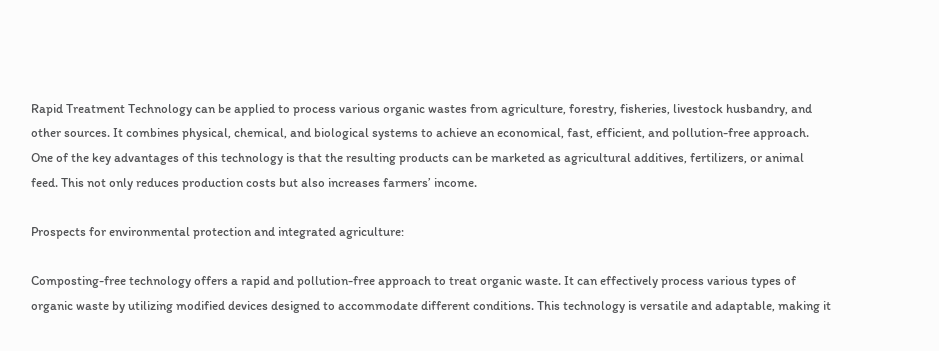Rapid Treatment Technology can be applied to process various organic wastes from agriculture, forestry, fisheries, livestock husbandry, and other sources. It combines physical, chemical, and biological systems to achieve an economical, fast, efficient, and pollution-free approach. One of the key advantages of this technology is that the resulting products can be marketed as agricultural additives, fertilizers, or animal feed. This not only reduces production costs but also increases farmers’ income.

Prospects for environmental protection and integrated agriculture:

Composting-free technology offers a rapid and pollution-free approach to treat organic waste. It can effectively process various types of organic waste by utilizing modified devices designed to accommodate different conditions. This technology is versatile and adaptable, making it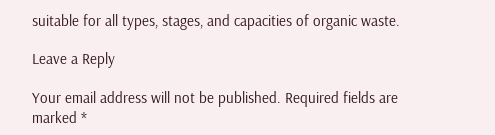suitable for all types, stages, and capacities of organic waste.

Leave a Reply

Your email address will not be published. Required fields are marked *